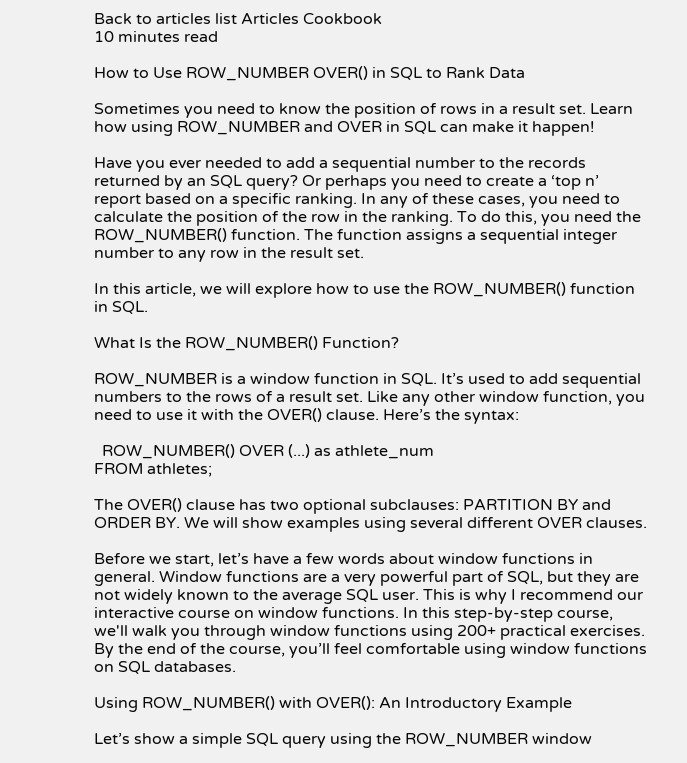Back to articles list Articles Cookbook
10 minutes read

How to Use ROW_NUMBER OVER() in SQL to Rank Data

Sometimes you need to know the position of rows in a result set. Learn how using ROW_NUMBER and OVER in SQL can make it happen!

Have you ever needed to add a sequential number to the records returned by an SQL query? Or perhaps you need to create a ‘top n’ report based on a specific ranking. In any of these cases, you need to calculate the position of the row in the ranking. To do this, you need the ROW_NUMBER() function. The function assigns a sequential integer number to any row in the result set.

In this article, we will explore how to use the ROW_NUMBER() function in SQL.

What Is the ROW_NUMBER() Function?

ROW_NUMBER is a window function in SQL. It’s used to add sequential numbers to the rows of a result set. Like any other window function, you need to use it with the OVER() clause. Here’s the syntax:

  ROW_NUMBER() OVER (...) as athlete_num
FROM athletes;

The OVER() clause has two optional subclauses: PARTITION BY and ORDER BY. We will show examples using several different OVER clauses.

Before we start, let’s have a few words about window functions in general. Window functions are a very powerful part of SQL, but they are not widely known to the average SQL user. This is why I recommend our interactive course on window functions. In this step-by-step course, we'll walk you through window functions using 200+ practical exercises. By the end of the course, you’ll feel comfortable using window functions on SQL databases.

Using ROW_NUMBER() with OVER(): An Introductory Example

Let’s show a simple SQL query using the ROW_NUMBER window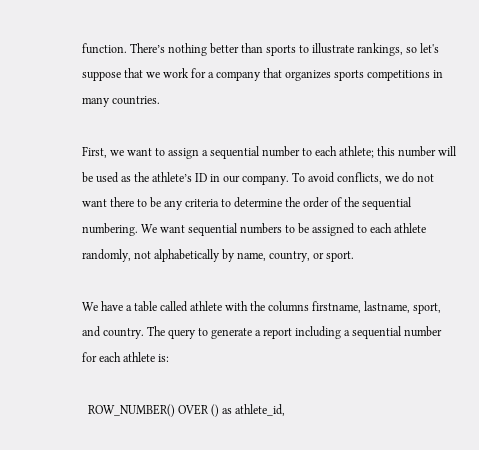function. There’s nothing better than sports to illustrate rankings, so let's suppose that we work for a company that organizes sports competitions in many countries.

First, we want to assign a sequential number to each athlete; this number will be used as the athlete’s ID in our company. To avoid conflicts, we do not want there to be any criteria to determine the order of the sequential numbering. We want sequential numbers to be assigned to each athlete randomly, not alphabetically by name, country, or sport.

We have a table called athlete with the columns firstname, lastname, sport, and country. The query to generate a report including a sequential number for each athlete is:

  ROW_NUMBER() OVER () as athlete_id,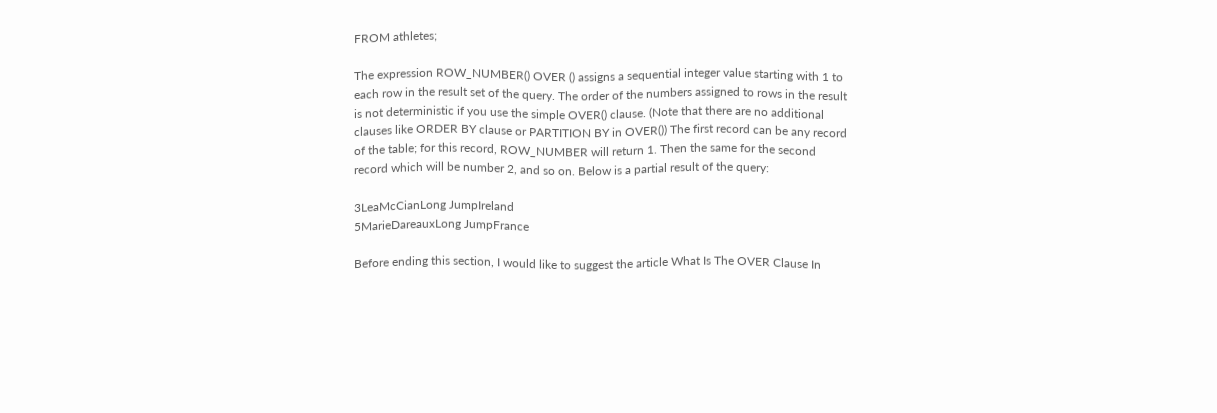FROM athletes;

The expression ROW_NUMBER() OVER () assigns a sequential integer value starting with 1 to each row in the result set of the query. The order of the numbers assigned to rows in the result is not deterministic if you use the simple OVER() clause. (Note that there are no additional clauses like ORDER BY clause or PARTITION BY in OVER()) The first record can be any record of the table; for this record, ROW_NUMBER will return 1. Then the same for the second record which will be number 2, and so on. Below is a partial result of the query:

3LeaMcCianLong JumpIreland
5MarieDareauxLong JumpFrance

Before ending this section, I would like to suggest the article What Is The OVER Clause In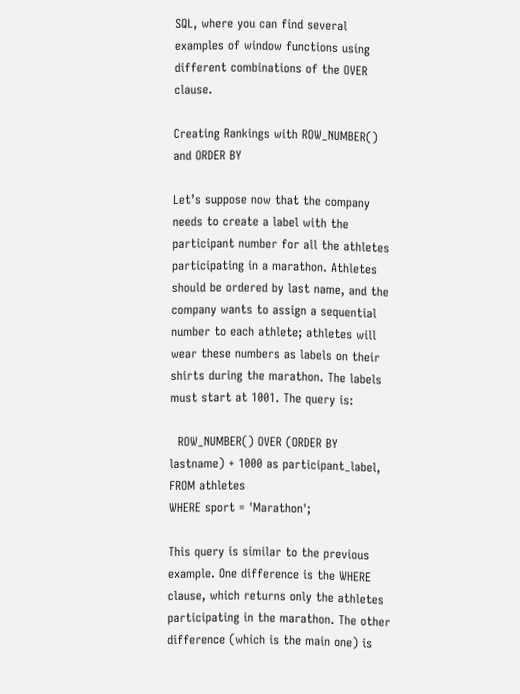SQL, where you can find several examples of window functions using different combinations of the OVER clause.

Creating Rankings with ROW_NUMBER() and ORDER BY

Let’s suppose now that the company needs to create a label with the participant number for all the athletes participating in a marathon. Athletes should be ordered by last name, and the company wants to assign a sequential number to each athlete; athletes will wear these numbers as labels on their shirts during the marathon. The labels must start at 1001. The query is:

  ROW_NUMBER() OVER (ORDER BY lastname) + 1000 as participant_label,
FROM athletes
WHERE sport = 'Marathon';

This query is similar to the previous example. One difference is the WHERE clause, which returns only the athletes participating in the marathon. The other difference (which is the main one) is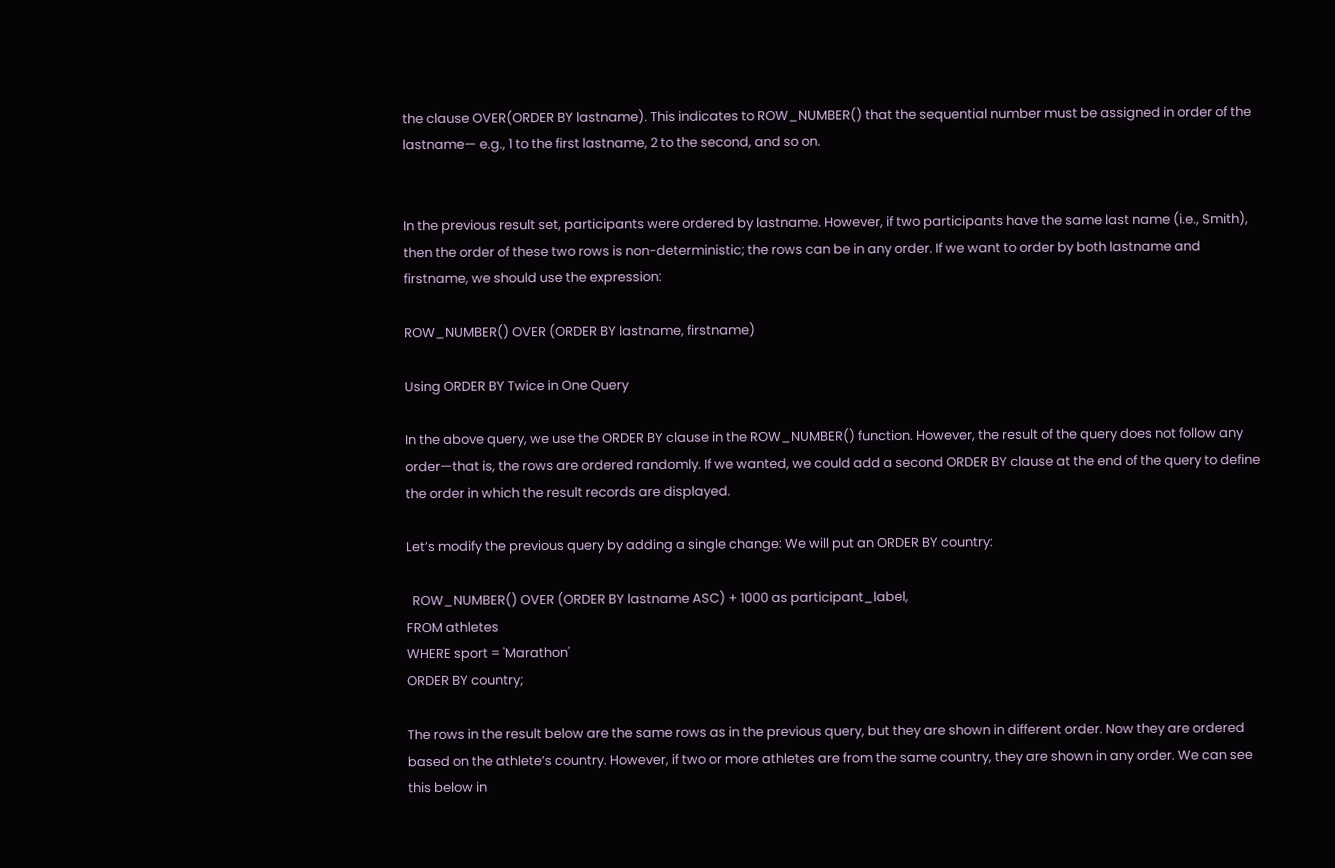the clause OVER(ORDER BY lastname). This indicates to ROW_NUMBER() that the sequential number must be assigned in order of the lastname— e.g., 1 to the first lastname, 2 to the second, and so on.


In the previous result set, participants were ordered by lastname. However, if two participants have the same last name (i.e., Smith), then the order of these two rows is non-deterministic; the rows can be in any order. If we want to order by both lastname and firstname, we should use the expression:

ROW_NUMBER() OVER (ORDER BY lastname, firstname)

Using ORDER BY Twice in One Query

In the above query, we use the ORDER BY clause in the ROW_NUMBER() function. However, the result of the query does not follow any order—that is, the rows are ordered randomly. If we wanted, we could add a second ORDER BY clause at the end of the query to define the order in which the result records are displayed.

Let’s modify the previous query by adding a single change: We will put an ORDER BY country:

  ROW_NUMBER() OVER (ORDER BY lastname ASC) + 1000 as participant_label,
FROM athletes
WHERE sport = 'Marathon'
ORDER BY country;

The rows in the result below are the same rows as in the previous query, but they are shown in different order. Now they are ordered based on the athlete’s country. However, if two or more athletes are from the same country, they are shown in any order. We can see this below in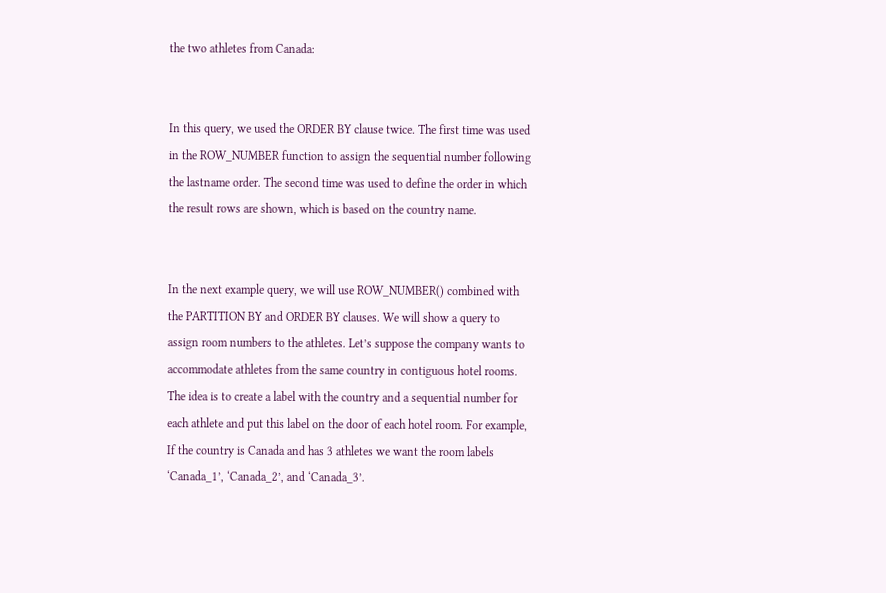the two athletes from Canada:


In this query, we used the ORDER BY clause twice. The first time was used in the ROW_NUMBER function to assign the sequential number following the lastname order. The second time was used to define the order in which the result rows are shown, which is based on the country name.


In the next example query, we will use ROW_NUMBER() combined with the PARTITION BY and ORDER BY clauses. We will show a query to assign room numbers to the athletes. Let’s suppose the company wants to accommodate athletes from the same country in contiguous hotel rooms. The idea is to create a label with the country and a sequential number for each athlete and put this label on the door of each hotel room. For example, If the country is Canada and has 3 athletes we want the room labels ‘Canada_1’, ‘Canada_2’, and ‘Canada_3’.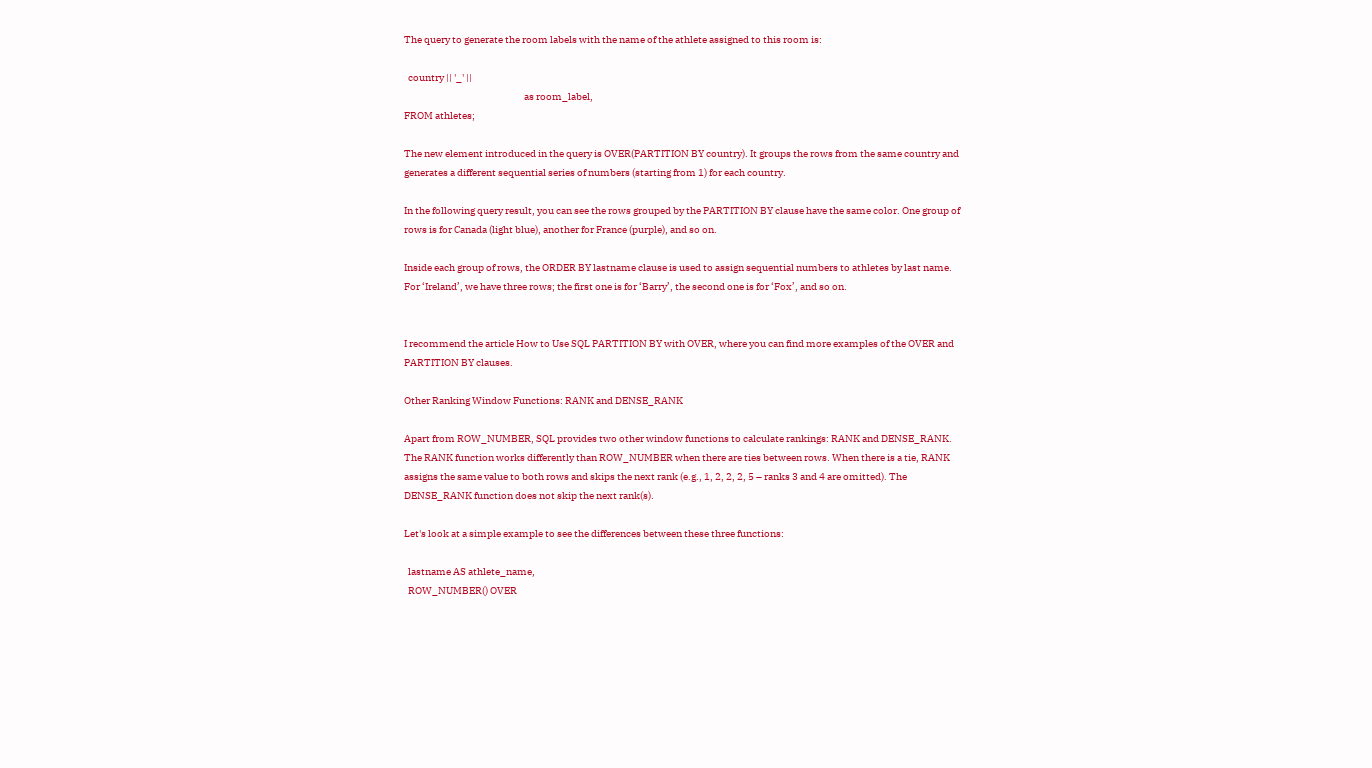The query to generate the room labels with the name of the athlete assigned to this room is:

  country || '_' ||
                                                            as room_label,
FROM athletes;

The new element introduced in the query is OVER(PARTITION BY country). It groups the rows from the same country and generates a different sequential series of numbers (starting from 1) for each country.

In the following query result, you can see the rows grouped by the PARTITION BY clause have the same color. One group of rows is for Canada (light blue), another for France (purple), and so on.

Inside each group of rows, the ORDER BY lastname clause is used to assign sequential numbers to athletes by last name. For ‘Ireland’, we have three rows; the first one is for ‘Barry’, the second one is for ‘Fox’, and so on.


I recommend the article How to Use SQL PARTITION BY with OVER, where you can find more examples of the OVER and PARTITION BY clauses.

Other Ranking Window Functions: RANK and DENSE_RANK

Apart from ROW_NUMBER, SQL provides two other window functions to calculate rankings: RANK and DENSE_RANK. The RANK function works differently than ROW_NUMBER when there are ties between rows. When there is a tie, RANK assigns the same value to both rows and skips the next rank (e.g., 1, 2, 2, 2, 5 – ranks 3 and 4 are omitted). The DENSE_RANK function does not skip the next rank(s).

Let's look at a simple example to see the differences between these three functions:

  lastname AS athlete_name,
  ROW_NUMBER() OVER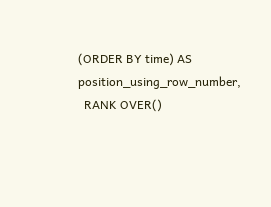(ORDER BY time) AS position_using_row_number,
  RANK OVER()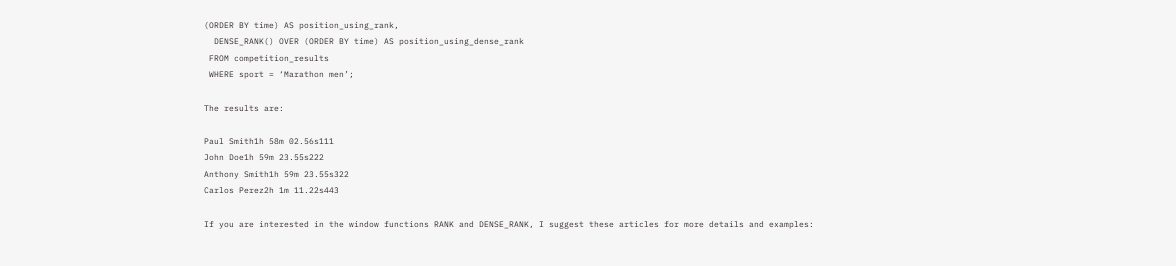(ORDER BY time) AS position_using_rank,
  DENSE_RANK() OVER (ORDER BY time) AS position_using_dense_rank
 FROM competition_results
 WHERE sport = ‘Marathon men’;

The results are:

Paul Smith1h 58m 02.56s111
John Doe1h 59m 23.55s222
Anthony Smith1h 59m 23.55s322
Carlos Perez2h 1m 11.22s443

If you are interested in the window functions RANK and DENSE_RANK, I suggest these articles for more details and examples: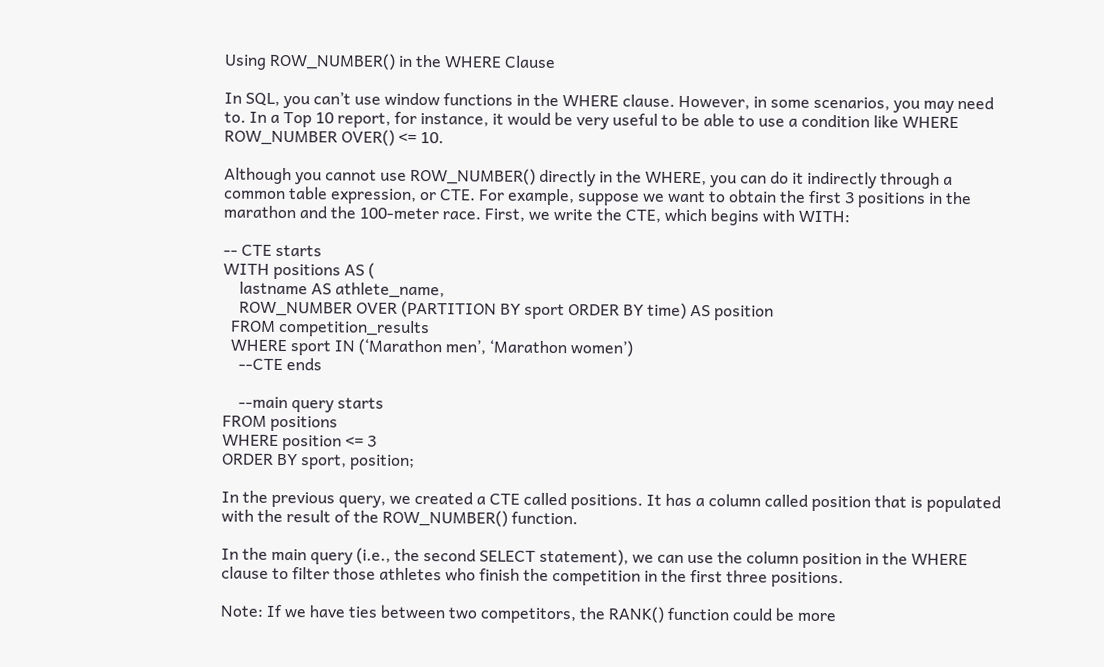Using ROW_NUMBER() in the WHERE Clause

In SQL, you can’t use window functions in the WHERE clause. However, in some scenarios, you may need to. In a Top 10 report, for instance, it would be very useful to be able to use a condition like WHERE ROW_NUMBER OVER() <= 10.

Although you cannot use ROW_NUMBER() directly in the WHERE, you can do it indirectly through a common table expression, or CTE. For example, suppose we want to obtain the first 3 positions in the marathon and the 100-meter race. First, we write the CTE, which begins with WITH:

-- CTE starts
WITH positions AS (
    lastname AS athlete_name,
    ROW_NUMBER OVER (PARTITION BY sport ORDER BY time) AS position
  FROM competition_results
  WHERE sport IN (‘Marathon men’, ‘Marathon women’)
    --CTE ends

    --main query starts
FROM positions
WHERE position <= 3
ORDER BY sport, position;

In the previous query, we created a CTE called positions. It has a column called position that is populated with the result of the ROW_NUMBER() function.

In the main query (i.e., the second SELECT statement), we can use the column position in the WHERE clause to filter those athletes who finish the competition in the first three positions.

Note: If we have ties between two competitors, the RANK() function could be more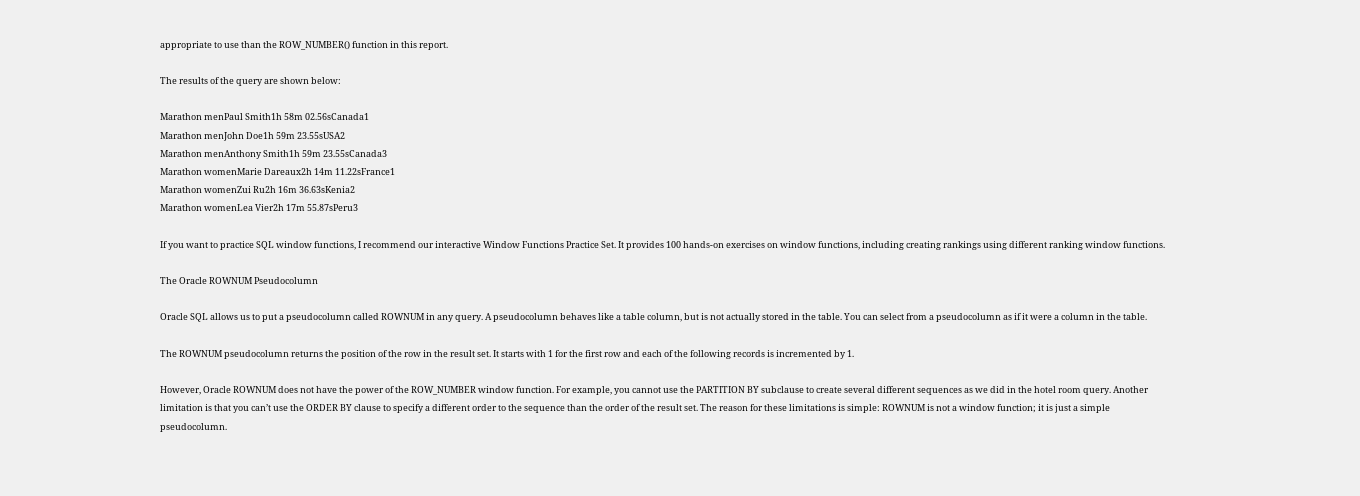appropriate to use than the ROW_NUMBER() function in this report.

The results of the query are shown below:

Marathon menPaul Smith1h 58m 02.56sCanada1
Marathon menJohn Doe1h 59m 23.55sUSA2
Marathon menAnthony Smith1h 59m 23.55sCanada3
Marathon womenMarie Dareaux2h 14m 11.22sFrance1
Marathon womenZui Ru2h 16m 36.63sKenia2
Marathon womenLea Vier2h 17m 55.87sPeru3

If you want to practice SQL window functions, I recommend our interactive Window Functions Practice Set. It provides 100 hands-on exercises on window functions, including creating rankings using different ranking window functions.

The Oracle ROWNUM Pseudocolumn

Oracle SQL allows us to put a pseudocolumn called ROWNUM in any query. A pseudocolumn behaves like a table column, but is not actually stored in the table. You can select from a pseudocolumn as if it were a column in the table.

The ROWNUM pseudocolumn returns the position of the row in the result set. It starts with 1 for the first row and each of the following records is incremented by 1.

However, Oracle ROWNUM does not have the power of the ROW_NUMBER window function. For example, you cannot use the PARTITION BY subclause to create several different sequences as we did in the hotel room query. Another limitation is that you can’t use the ORDER BY clause to specify a different order to the sequence than the order of the result set. The reason for these limitations is simple: ROWNUM is not a window function; it is just a simple pseudocolumn.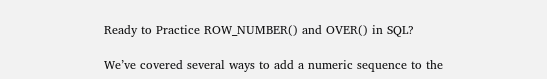Ready to Practice ROW_NUMBER() and OVER() in SQL?

We’ve covered several ways to add a numeric sequence to the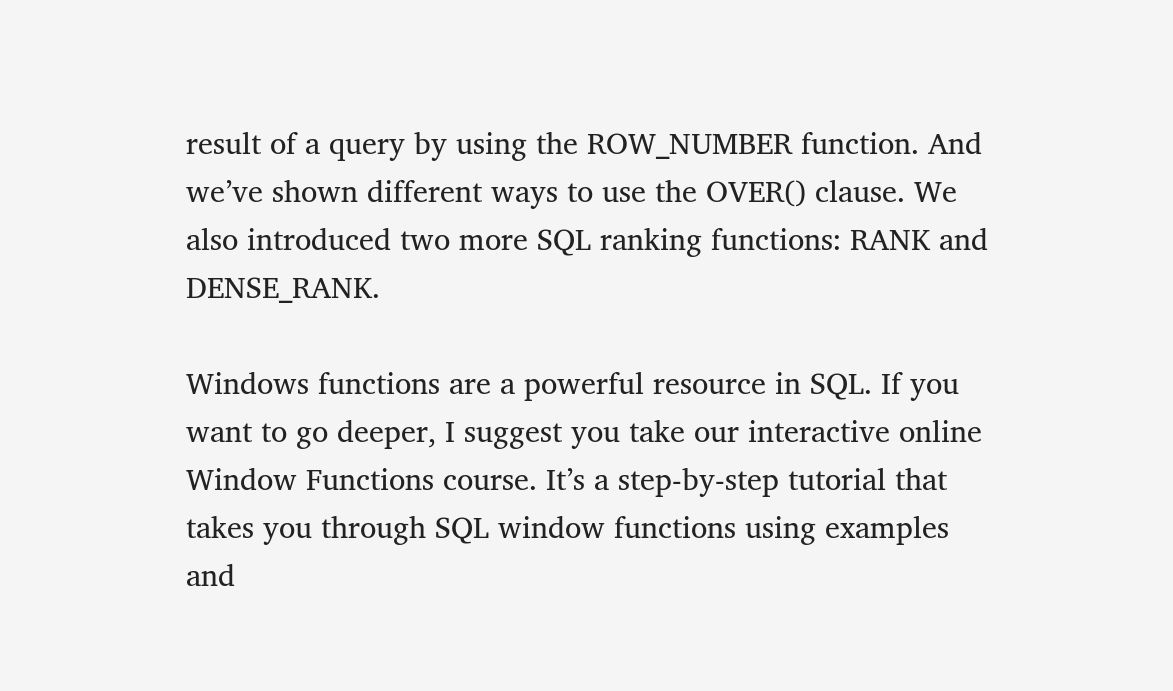result of a query by using the ROW_NUMBER function. And we’ve shown different ways to use the OVER() clause. We also introduced two more SQL ranking functions: RANK and DENSE_RANK.

Windows functions are a powerful resource in SQL. If you want to go deeper, I suggest you take our interactive online Window Functions course. It’s a step-by-step tutorial that takes you through SQL window functions using examples and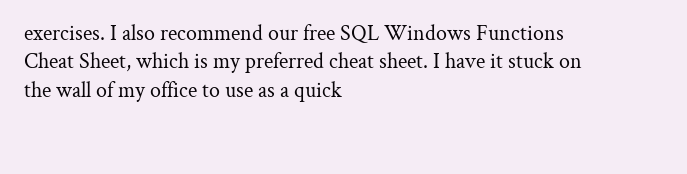exercises. I also recommend our free SQL Windows Functions Cheat Sheet, which is my preferred cheat sheet. I have it stuck on the wall of my office to use as a quick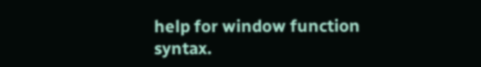help for window function syntax.